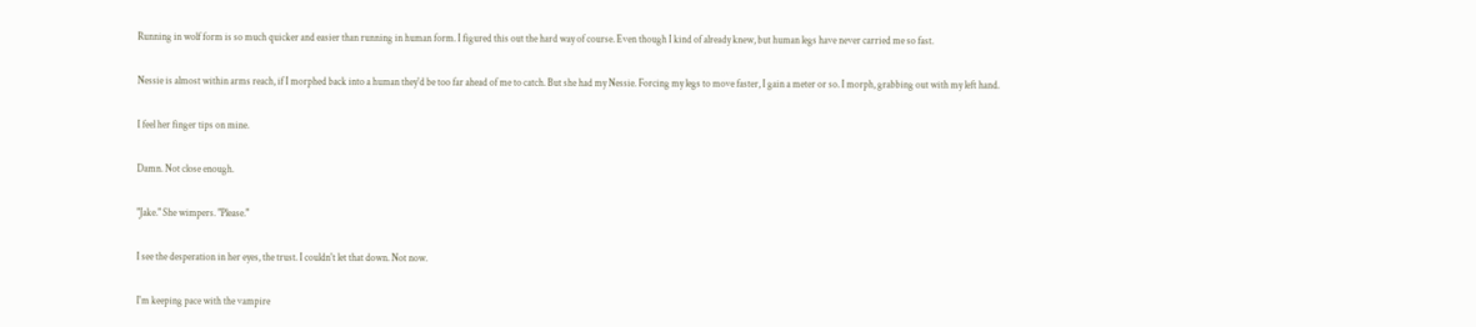Running in wolf form is so much quicker and easier than running in human form. I figured this out the hard way of course. Even though I kind of already knew, but human legs have never carried me so fast.

Nessie is almost within arms reach, if I morphed back into a human they'd be too far ahead of me to catch. But she had my Nessie. Forcing my legs to move faster, I gain a meter or so. I morph, grabbing out with my left hand.

I feel her finger tips on mine.

Damn. Not close enough.

"Jake." She wimpers. "Please."

I see the desperation in her eyes, the trust. I couldn't let that down. Not now.

I'm keeping pace with the vampire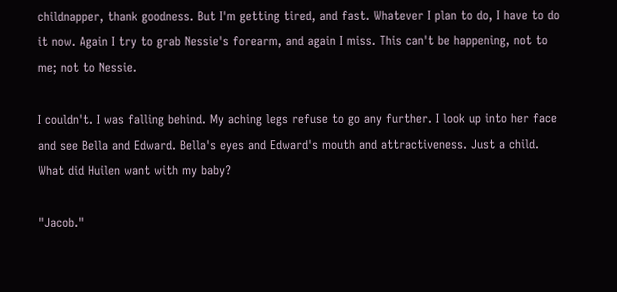childnapper, thank goodness. But I'm getting tired, and fast. Whatever I plan to do, I have to do it now. Again I try to grab Nessie's forearm, and again I miss. This can't be happening, not to me; not to Nessie.

I couldn't. I was falling behind. My aching legs refuse to go any further. I look up into her face and see Bella and Edward. Bella's eyes and Edward's mouth and attractiveness. Just a child. What did Huilen want with my baby?

"Jacob."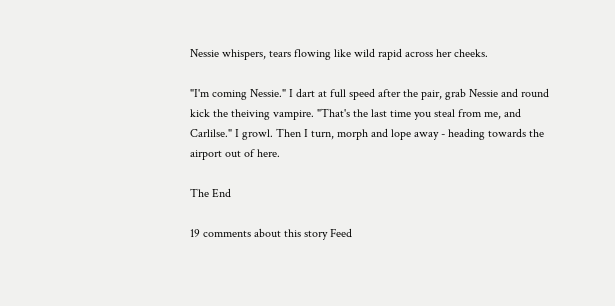Nessie whispers, tears flowing like wild rapid across her cheeks.

"I'm coming Nessie." I dart at full speed after the pair, grab Nessie and round kick the theiving vampire. "That's the last time you steal from me, and Carlilse." I growl. Then I turn, morph and lope away - heading towards the airport out of here.

The End

19 comments about this story Feed